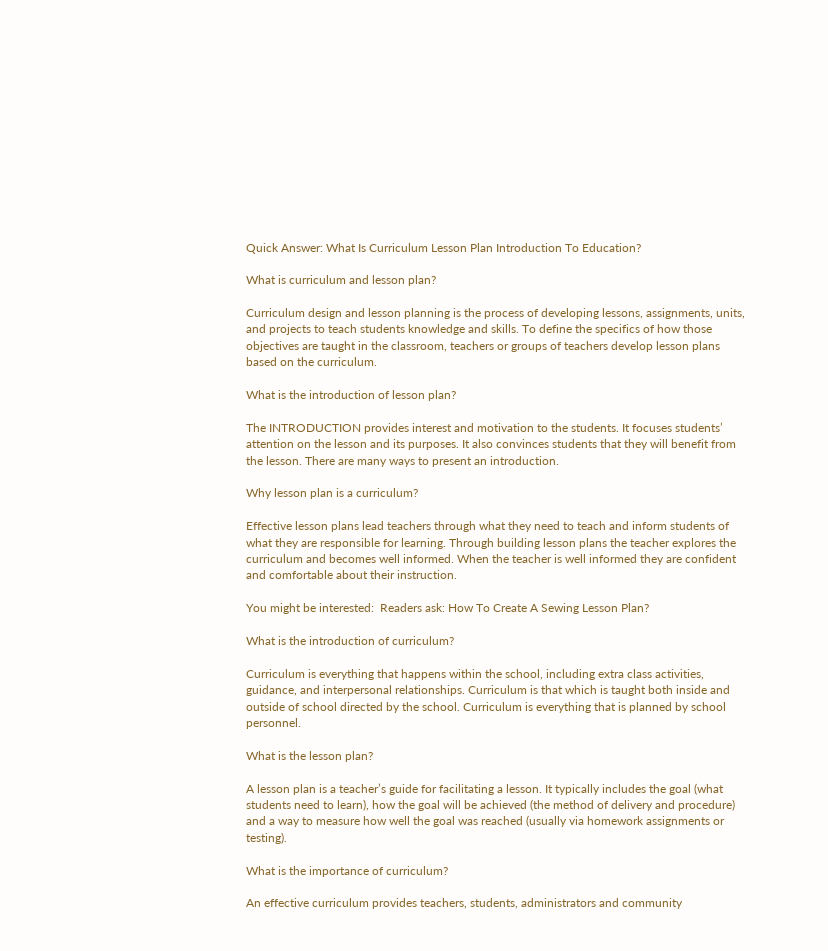Quick Answer: What Is Curriculum Lesson Plan Introduction To Education?

What is curriculum and lesson plan?

Curriculum design and lesson planning is the process of developing lessons, assignments, units, and projects to teach students knowledge and skills. To define the specifics of how those objectives are taught in the classroom, teachers or groups of teachers develop lesson plans based on the curriculum.

What is the introduction of lesson plan?

The INTRODUCTION provides interest and motivation to the students. It focuses students’ attention on the lesson and its purposes. It also convinces students that they will benefit from the lesson. There are many ways to present an introduction.

Why lesson plan is a curriculum?

Effective lesson plans lead teachers through what they need to teach and inform students of what they are responsible for learning. Through building lesson plans the teacher explores the curriculum and becomes well informed. When the teacher is well informed they are confident and comfortable about their instruction.

You might be interested:  Readers ask: How To Create A Sewing Lesson Plan?

What is the introduction of curriculum?

Curriculum is everything that happens within the school, including extra class activities, guidance, and interpersonal relationships. Curriculum is that which is taught both inside and outside of school directed by the school. Curriculum is everything that is planned by school personnel.

What is the lesson plan?

A lesson plan is a teacher’s guide for facilitating a lesson. It typically includes the goal (what students need to learn), how the goal will be achieved (the method of delivery and procedure) and a way to measure how well the goal was reached (usually via homework assignments or testing).

What is the importance of curriculum?

An effective curriculum provides teachers, students, administrators and community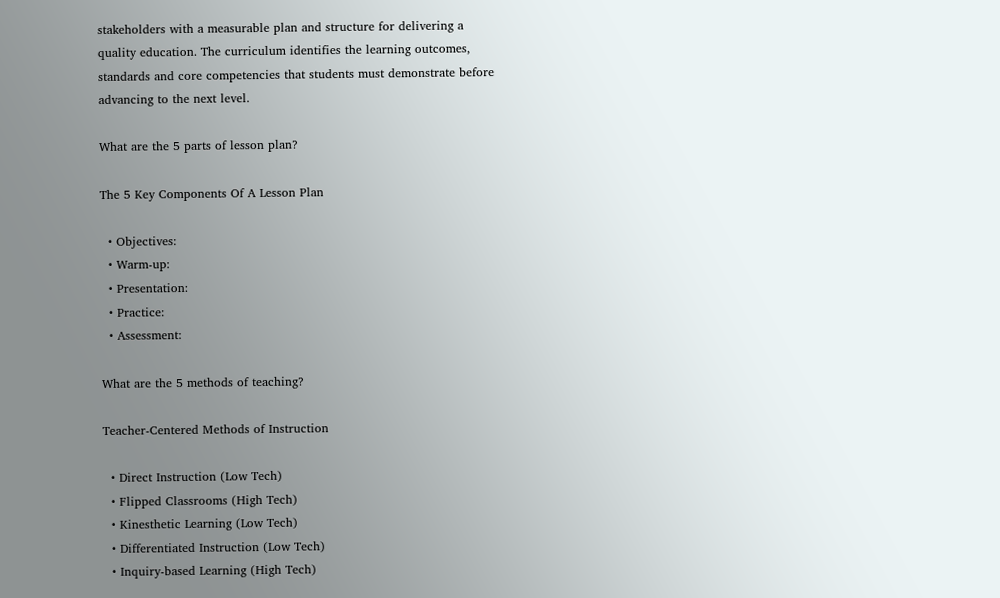stakeholders with a measurable plan and structure for delivering a quality education. The curriculum identifies the learning outcomes, standards and core competencies that students must demonstrate before advancing to the next level.

What are the 5 parts of lesson plan?

The 5 Key Components Of A Lesson Plan

  • Objectives:
  • Warm-up:
  • Presentation:
  • Practice:
  • Assessment:

What are the 5 methods of teaching?

Teacher-Centered Methods of Instruction

  • Direct Instruction (Low Tech)
  • Flipped Classrooms (High Tech)
  • Kinesthetic Learning (Low Tech)
  • Differentiated Instruction (Low Tech)
  • Inquiry-based Learning (High Tech)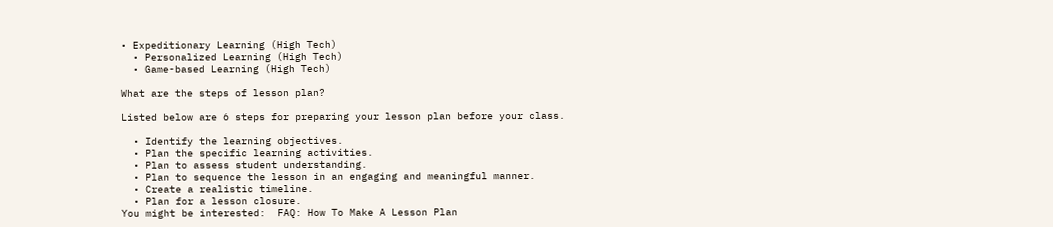• Expeditionary Learning (High Tech)
  • Personalized Learning (High Tech)
  • Game-based Learning (High Tech)

What are the steps of lesson plan?

Listed below are 6 steps for preparing your lesson plan before your class.

  • Identify the learning objectives.
  • Plan the specific learning activities.
  • Plan to assess student understanding.
  • Plan to sequence the lesson in an engaging and meaningful manner.
  • Create a realistic timeline.
  • Plan for a lesson closure.
You might be interested:  FAQ: How To Make A Lesson Plan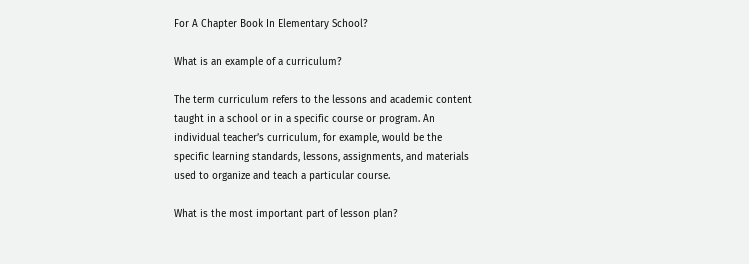For A Chapter Book In Elementary School?

What is an example of a curriculum?

The term curriculum refers to the lessons and academic content taught in a school or in a specific course or program. An individual teacher’s curriculum, for example, would be the specific learning standards, lessons, assignments, and materials used to organize and teach a particular course.

What is the most important part of lesson plan?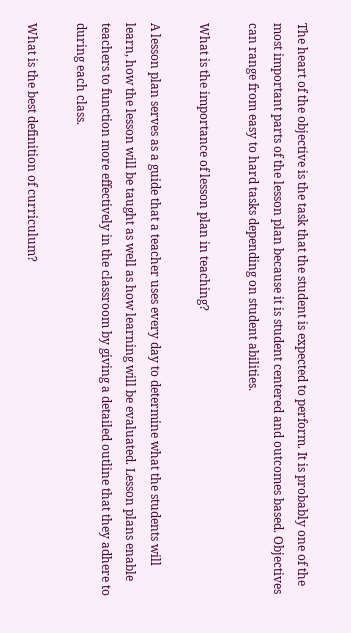The heart of the objective is the task that the student is expected to perform. It is probably one of the most important parts of the lesson plan because it is student centered and outcomes based. Objectives can range from easy to hard tasks depending on student abilities.

What is the importance of lesson plan in teaching?

A lesson plan serves as a guide that a teacher uses every day to determine what the students will learn, how the lesson will be taught as well as how learning will be evaluated. Lesson plans enable teachers to function more effectively in the classroom by giving a detailed outline that they adhere to during each class.

What is the best definition of curriculum?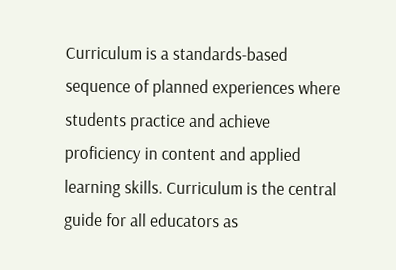Curriculum is a standards-based sequence of planned experiences where students practice and achieve proficiency in content and applied learning skills. Curriculum is the central guide for all educators as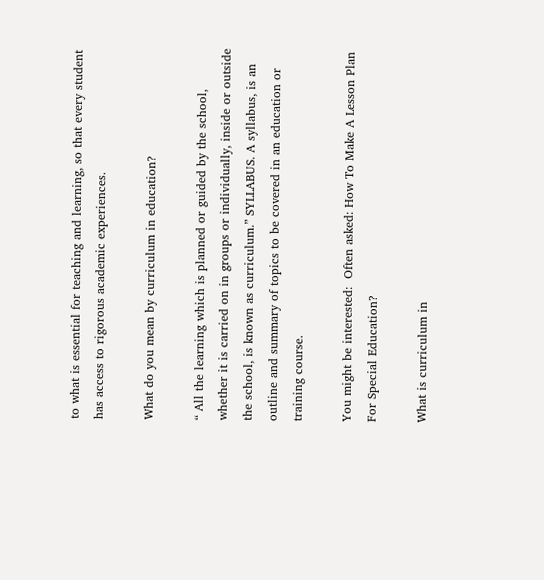to what is essential for teaching and learning, so that every student has access to rigorous academic experiences.

What do you mean by curriculum in education?

“ All the learning which is planned or guided by the school, whether it is carried on in groups or individually, inside or outside the school, is known as curriculum.” SYLLABUS. A syllabus, is an outline and summary of topics to be covered in an education or training course.

You might be interested:  Often asked: How To Make A Lesson Plan For Special Education?

What is curriculum in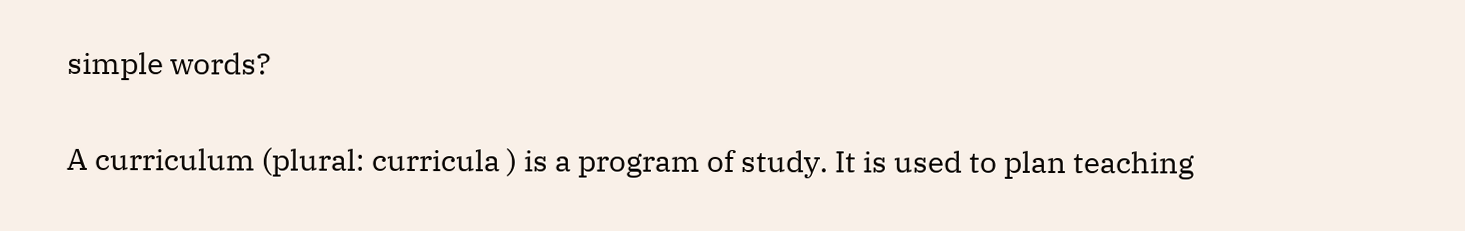simple words?

A curriculum (plural: curricula ) is a program of study. It is used to plan teaching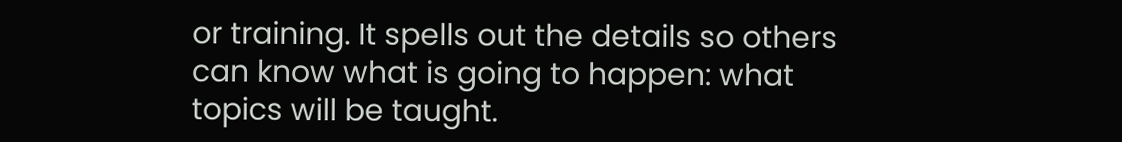or training. It spells out the details so others can know what is going to happen: what topics will be taught.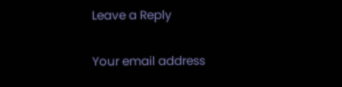Leave a Reply

Your email address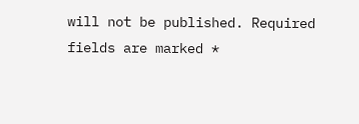will not be published. Required fields are marked *